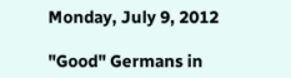Monday, July 9, 2012

"Good" Germans in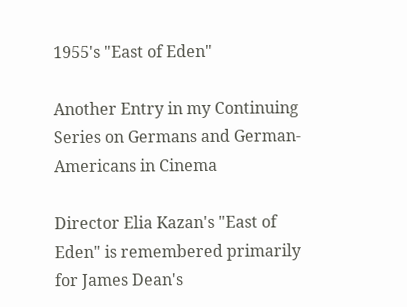1955's "East of Eden"

Another Entry in my Continuing Series on Germans and German-Americans in Cinema

Director Elia Kazan's "East of Eden" is remembered primarily for James Dean's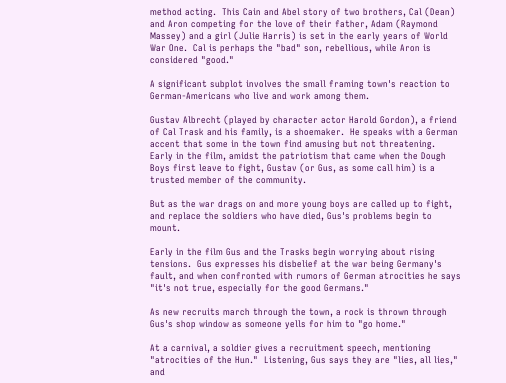method acting.  This Cain and Abel story of two brothers, Cal (Dean) and Aron competing for the love of their father, Adam (Raymond Massey) and a girl (Julie Harris) is set in the early years of World War One.  Cal is perhaps the "bad" son, rebellious, while Aron is considered "good."

A significant subplot involves the small framing town's reaction to German-Americans who live and work among them.

Gustav Albrecht (played by character actor Harold Gordon), a friend of Cal Trask and his family, is a shoemaker.  He speaks with a German accent that some in the town find amusing but not threatening.  Early in the film, amidst the patriotism that came when the Dough Boys first leave to fight, Gustav (or Gus, as some call him) is a trusted member of the community.

But as the war drags on and more young boys are called up to fight, and replace the soldiers who have died, Gus's problems begin to mount.

Early in the film Gus and the Trasks begin worrying about rising tensions.  Gus expresses his disbelief at the war being Germany's fault, and when confronted with rumors of German atrocities he says "it's not true, especially for the good Germans."

As new recruits march through the town, a rock is thrown through Gus's shop window as someone yells for him to "go home."

At a carnival, a soldier gives a recruitment speech, mentioning "atrocities of the Hun."  Listening, Gus says they are "lies, all lies," and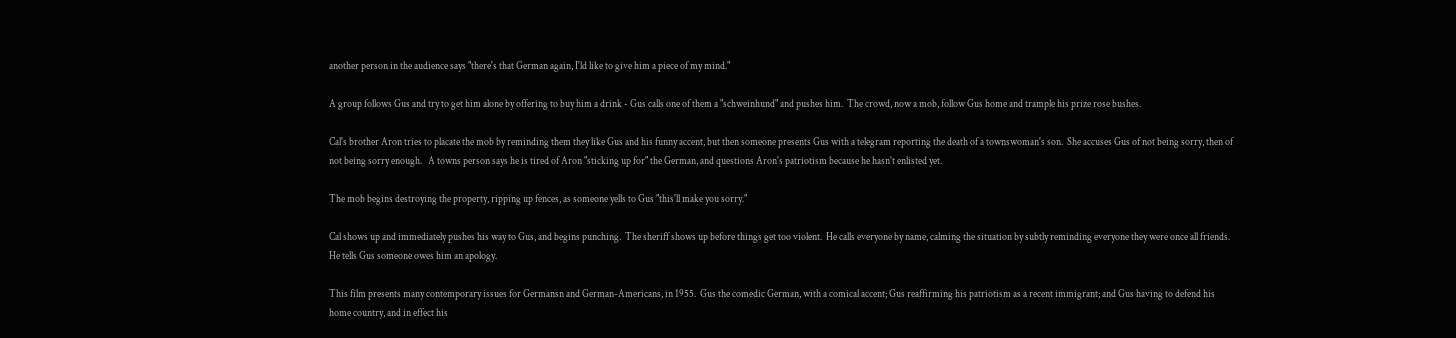another person in the audience says "there's that German again, I'ld like to give him a piece of my mind."

A group follows Gus and try to get him alone by offering to buy him a drink - Gus calls one of them a "schweinhund" and pushes him.  The crowd, now a mob, follow Gus home and trample his prize rose bushes.

Cal's brother Aron tries to placate the mob by reminding them they like Gus and his funny accent, but then someone presents Gus with a telegram reporting the death of a townswoman's son.  She accuses Gus of not being sorry, then of not being sorry enough.   A towns person says he is tired of Aron "sticking up for" the German, and questions Aron's patriotism because he hasn't enlisted yet.

The mob begins destroying the property, ripping up fences, as someone yells to Gus "this'll make you sorry."

Cal shows up and immediately pushes his way to Gus, and begins punching.  The sheriff shows up before things get too violent.  He calls everyone by name, calming the situation by subtly reminding everyone they were once all friends.  He tells Gus someone owes him an apology.

This film presents many contemporary issues for Germansn and German-Americans, in 1955.  Gus the comedic German, with a comical accent; Gus reaffirming his patriotism as a recent immigrant; and Gus having to defend his home country, and in effect his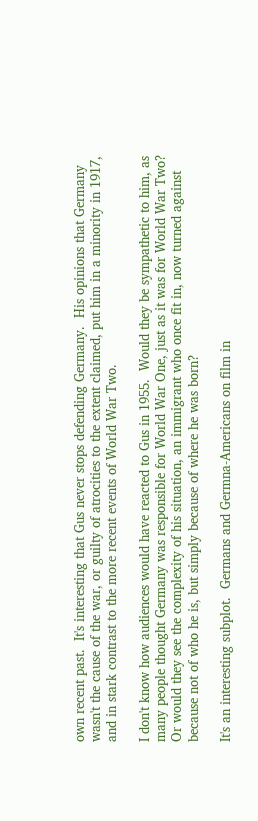own recent past.  It's interesting that Gus never stops defending Germany.  His opinions that Germany wasn't the cause of the war, or guilty of atrocities to the extent claimed, put him in a minority in 1917, and in stark contrast to the more recent events of World War Two.

I don't know how audiences would have reacted to Gus in 1955.  Would they be sympathetic to him, as many people thought Germany was responsible for World War One, just as it was for World War Two?  Or would they see the complexity of his situation, an immigrant who once fit in, now turned against because not of who he is, but simply because of where he was born?

It's an interesting subplot.  Germans and Germna-Americans on film in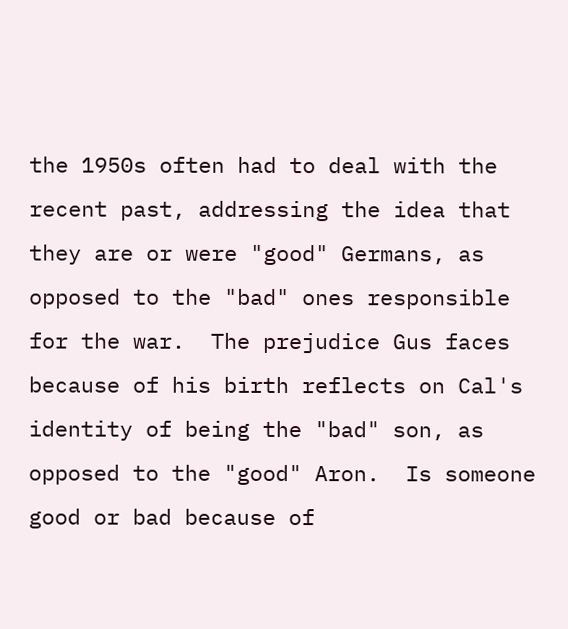the 1950s often had to deal with the recent past, addressing the idea that they are or were "good" Germans, as opposed to the "bad" ones responsible for the war.  The prejudice Gus faces because of his birth reflects on Cal's identity of being the "bad" son, as opposed to the "good" Aron.  Is someone good or bad because of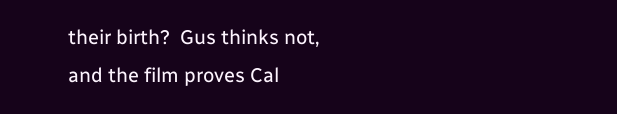their birth?  Gus thinks not, and the film proves Cal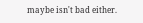maybe isn't bad either.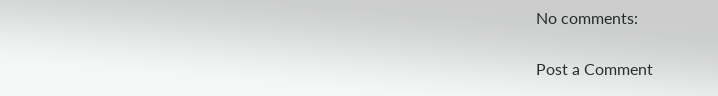No comments:

Post a Comment